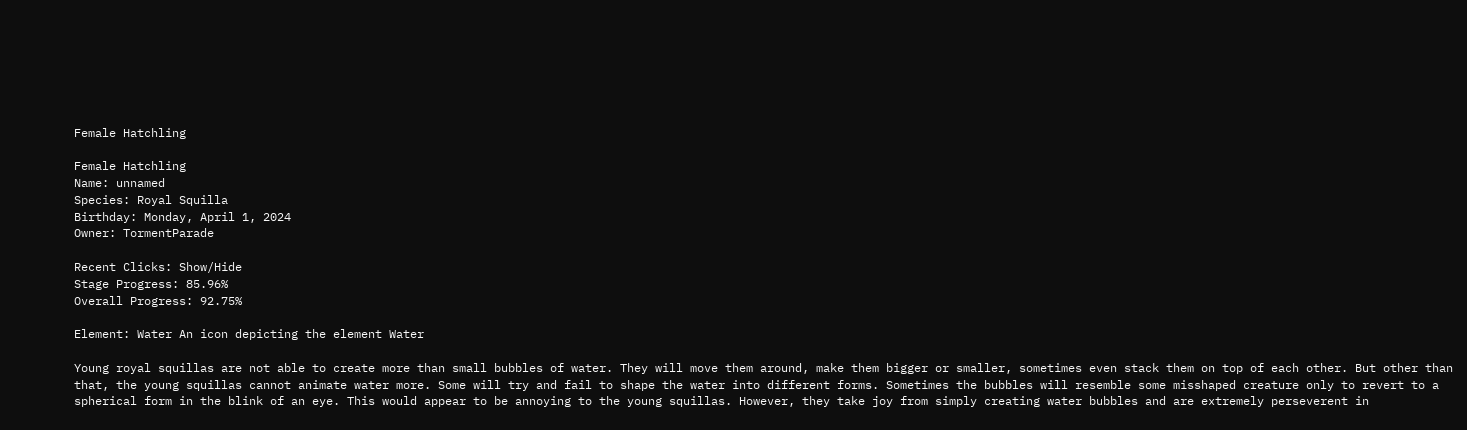Female Hatchling

Female Hatchling
Name: unnamed
Species: Royal Squilla
Birthday: Monday, April 1, 2024
Owner: TormentParade

Recent Clicks: Show/Hide
Stage Progress: 85.96%
Overall Progress: 92.75%

Element: Water An icon depicting the element Water

Young royal squillas are not able to create more than small bubbles of water. They will move them around, make them bigger or smaller, sometimes even stack them on top of each other. But other than that, the young squillas cannot animate water more. Some will try and fail to shape the water into different forms. Sometimes the bubbles will resemble some misshaped creature only to revert to a spherical form in the blink of an eye. This would appear to be annoying to the young squillas. However, they take joy from simply creating water bubbles and are extremely perseverent in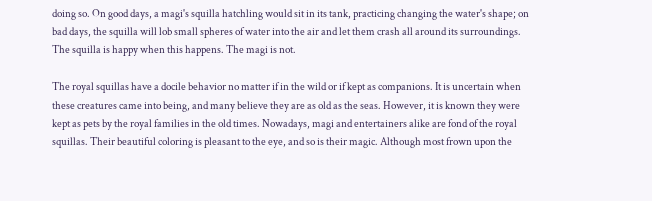doing so. On good days, a magi's squilla hatchling would sit in its tank, practicing changing the water's shape; on bad days, the squilla will lob small spheres of water into the air and let them crash all around its surroundings. The squilla is happy when this happens. The magi is not.

The royal squillas have a docile behavior no matter if in the wild or if kept as companions. It is uncertain when these creatures came into being, and many believe they are as old as the seas. However, it is known they were kept as pets by the royal families in the old times. Nowadays, magi and entertainers alike are fond of the royal squillas. Their beautiful coloring is pleasant to the eye, and so is their magic. Although most frown upon the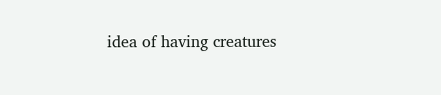idea of having creatures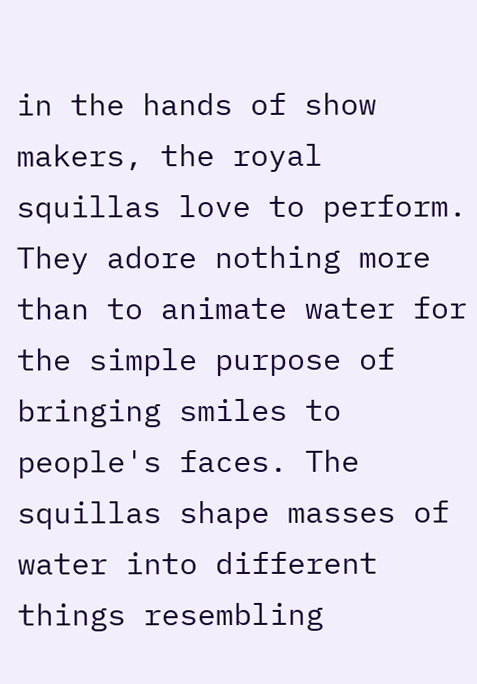in the hands of show makers, the royal squillas love to perform. They adore nothing more than to animate water for the simple purpose of bringing smiles to people's faces. The squillas shape masses of water into different things resembling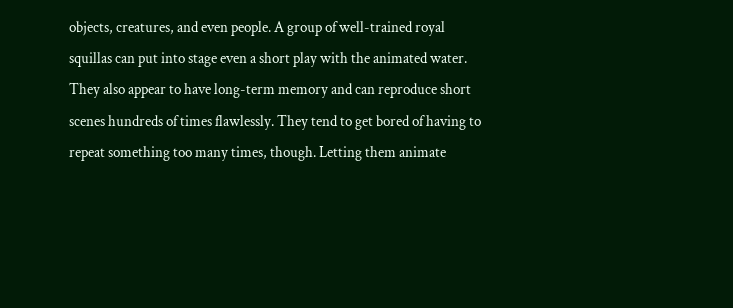objects, creatures, and even people. A group of well-trained royal squillas can put into stage even a short play with the animated water. They also appear to have long-term memory and can reproduce short scenes hundreds of times flawlessly. They tend to get bored of having to repeat something too many times, though. Letting them animate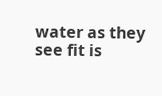water as they see fit is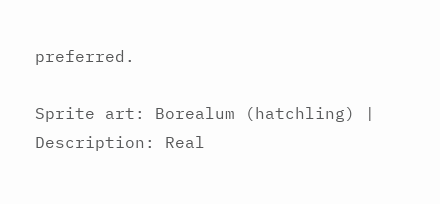preferred.

Sprite art: Borealum (hatchling) | Description: Real